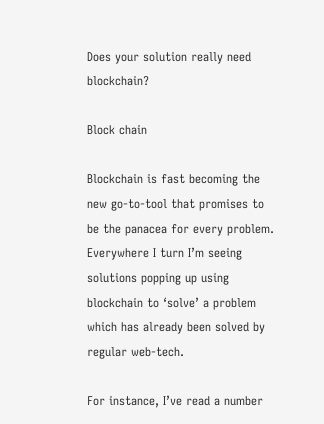Does your solution really need blockchain?

Block chain

Blockchain is fast becoming the new go-to-tool that promises to be the panacea for every problem. Everywhere I turn I’m seeing solutions popping up using blockchain to ‘solve’ a problem which has already been solved by regular web-tech.

For instance, I’ve read a number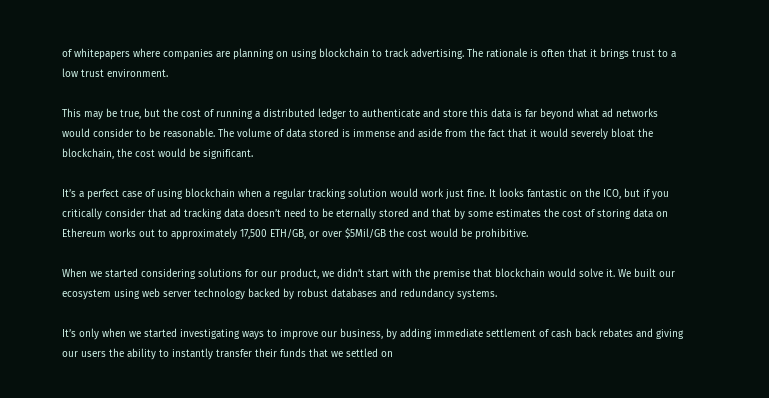of whitepapers where companies are planning on using blockchain to track advertising. The rationale is often that it brings trust to a low trust environment.

This may be true, but the cost of running a distributed ledger to authenticate and store this data is far beyond what ad networks would consider to be reasonable. The volume of data stored is immense and aside from the fact that it would severely bloat the blockchain, the cost would be significant.

It’s a perfect case of using blockchain when a regular tracking solution would work just fine. It looks fantastic on the ICO, but if you critically consider that ad tracking data doesn’t need to be eternally stored and that by some estimates the cost of storing data on Ethereum works out to approximately 17,500 ETH/GB, or over $5Mil/GB the cost would be prohibitive.

When we started considering solutions for our product, we didn’t start with the premise that blockchain would solve it. We built our ecosystem using web server technology backed by robust databases and redundancy systems.

It’s only when we started investigating ways to improve our business, by adding immediate settlement of cash back rebates and giving our users the ability to instantly transfer their funds that we settled on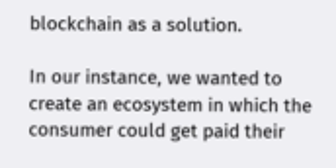blockchain as a solution.

In our instance, we wanted to create an ecosystem in which the consumer could get paid their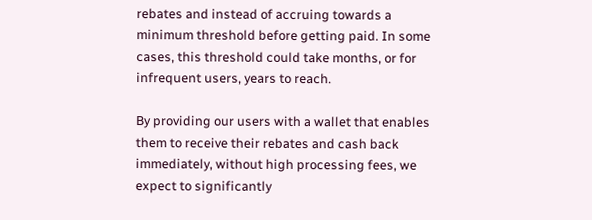rebates and instead of accruing towards a minimum threshold before getting paid. In some cases, this threshold could take months, or for infrequent users, years to reach.

By providing our users with a wallet that enables them to receive their rebates and cash back immediately, without high processing fees, we expect to significantly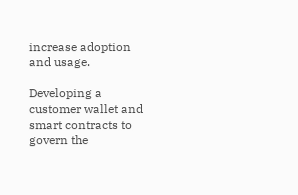increase adoption and usage.

Developing a customer wallet and smart contracts to govern the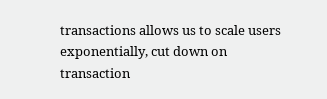transactions allows us to scale users exponentially, cut down on transaction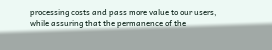processing costs and pass more value to our users, while assuring that the permanence of the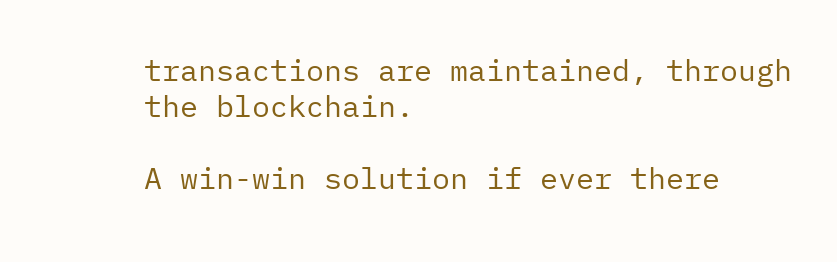transactions are maintained, through the blockchain.

A win-win solution if ever there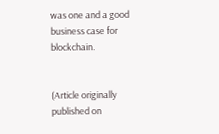was one and a good business case for blockchain.


(Article originally published on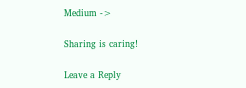Medium ->

Sharing is caring!

Leave a Reply